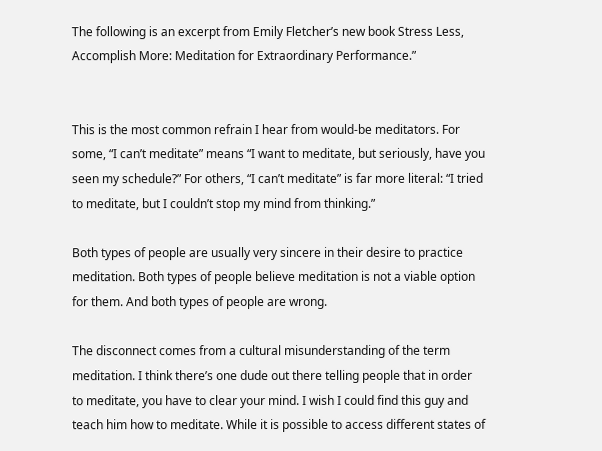The following is an excerpt from Emily Fletcher’s new book Stress Less, Accomplish More: Meditation for Extraordinary Performance.”


This is the most common refrain I hear from would-be meditators. For some, “I can’t meditate” means “I want to meditate, but seriously, have you seen my schedule?” For others, “I can’t meditate” is far more literal: “I tried to meditate, but I couldn’t stop my mind from thinking.”

Both types of people are usually very sincere in their desire to practice meditation. Both types of people believe meditation is not a viable option for them. And both types of people are wrong.

The disconnect comes from a cultural misunderstanding of the term meditation. I think there’s one dude out there telling people that in order to meditate, you have to clear your mind. I wish I could find this guy and teach him how to meditate. While it is possible to access different states of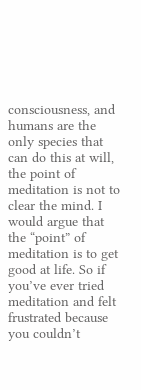consciousness, and humans are the only species that can do this at will, the point of meditation is not to clear the mind. I would argue that the “point” of meditation is to get good at life. So if you’ve ever tried meditation and felt frustrated because you couldn’t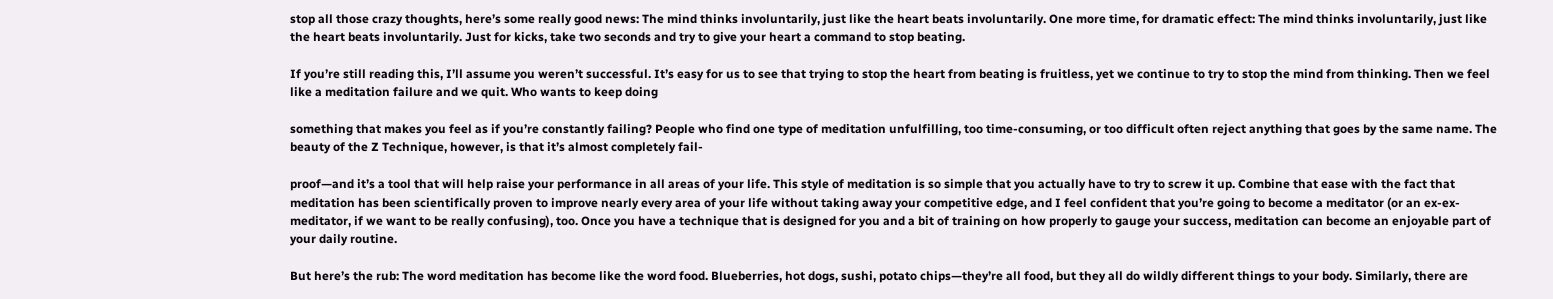stop all those crazy thoughts, here’s some really good news: The mind thinks involuntarily, just like the heart beats involuntarily. One more time, for dramatic effect: The mind thinks involuntarily, just like the heart beats involuntarily. Just for kicks, take two seconds and try to give your heart a command to stop beating.

If you’re still reading this, I’ll assume you weren’t successful. It’s easy for us to see that trying to stop the heart from beating is fruitless, yet we continue to try to stop the mind from thinking. Then we feel like a meditation failure and we quit. Who wants to keep doing

something that makes you feel as if you’re constantly failing? People who find one type of meditation unfulfilling, too time-consuming, or too difficult often reject anything that goes by the same name. The beauty of the Z Technique, however, is that it’s almost completely fail-

proof—and it’s a tool that will help raise your performance in all areas of your life. This style of meditation is so simple that you actually have to try to screw it up. Combine that ease with the fact that meditation has been scientifically proven to improve nearly every area of your life without taking away your competitive edge, and I feel confident that you’re going to become a meditator (or an ex-ex-meditator, if we want to be really confusing), too. Once you have a technique that is designed for you and a bit of training on how properly to gauge your success, meditation can become an enjoyable part of your daily routine.

But here’s the rub: The word meditation has become like the word food. Blueberries, hot dogs, sushi, potato chips—they’re all food, but they all do wildly different things to your body. Similarly, there are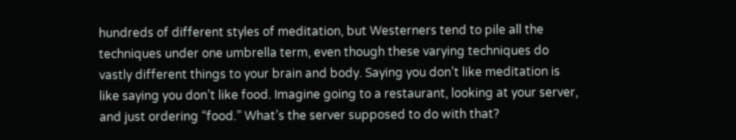hundreds of different styles of meditation, but Westerners tend to pile all the techniques under one umbrella term, even though these varying techniques do vastly different things to your brain and body. Saying you don’t like meditation is like saying you don’t like food. Imagine going to a restaurant, looking at your server, and just ordering “food.” What’s the server supposed to do with that?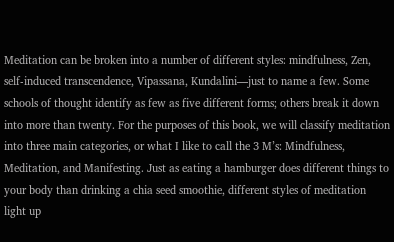Meditation can be broken into a number of different styles: mindfulness, Zen, self-induced transcendence, Vipassana, Kundalini—just to name a few. Some schools of thought identify as few as five different forms; others break it down into more than twenty. For the purposes of this book, we will classify meditation into three main categories, or what I like to call the 3 M’s: Mindfulness, Meditation, and Manifesting. Just as eating a hamburger does different things to your body than drinking a chia seed smoothie, different styles of meditation light up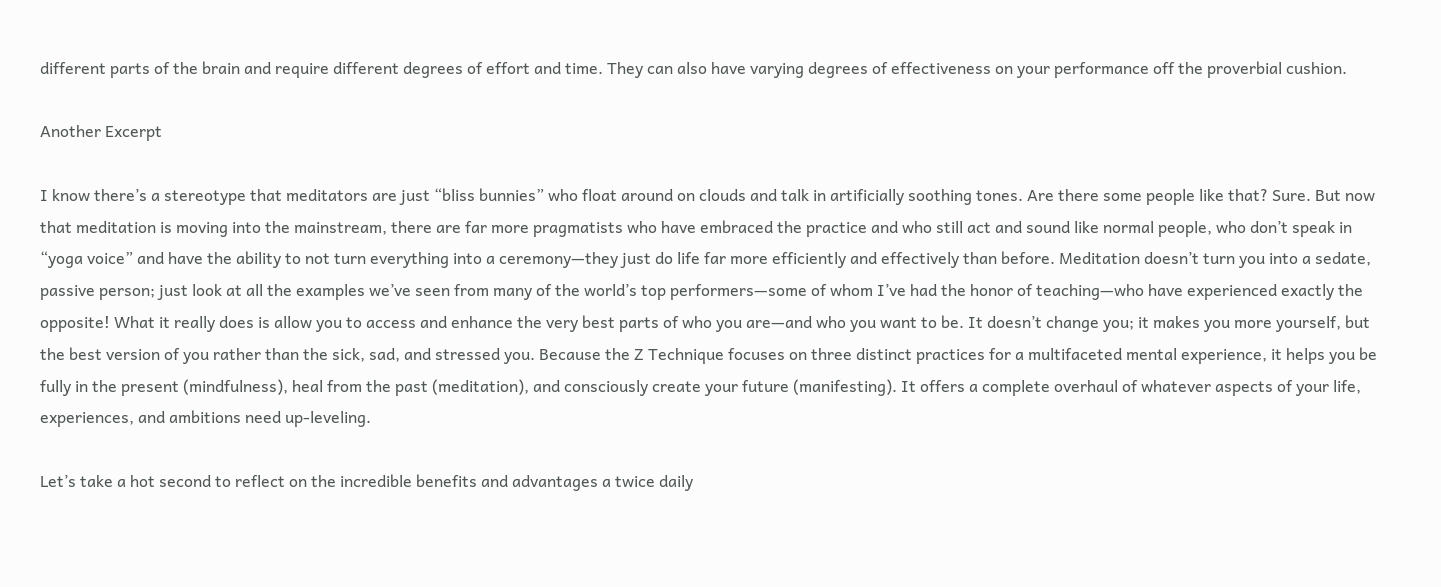different parts of the brain and require different degrees of effort and time. They can also have varying degrees of effectiveness on your performance off the proverbial cushion.

Another Excerpt

I know there’s a stereotype that meditators are just “bliss bunnies” who float around on clouds and talk in artificially soothing tones. Are there some people like that? Sure. But now that meditation is moving into the mainstream, there are far more pragmatists who have embraced the practice and who still act and sound like normal people, who don’t speak in “yoga voice” and have the ability to not turn everything into a ceremony—they just do life far more efficiently and effectively than before. Meditation doesn’t turn you into a sedate, passive person; just look at all the examples we’ve seen from many of the world’s top performers—some of whom I’ve had the honor of teaching—who have experienced exactly the opposite! What it really does is allow you to access and enhance the very best parts of who you are—and who you want to be. It doesn’t change you; it makes you more yourself, but the best version of you rather than the sick, sad, and stressed you. Because the Z Technique focuses on three distinct practices for a multifaceted mental experience, it helps you be fully in the present (mindfulness), heal from the past (meditation), and consciously create your future (manifesting). It offers a complete overhaul of whatever aspects of your life, experiences, and ambitions need up-leveling.

Let’s take a hot second to reflect on the incredible benefits and advantages a twice daily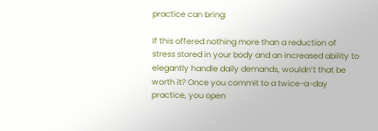practice can bring:

If this offered nothing more than a reduction of stress stored in your body and an increased ability to elegantly handle daily demands, wouldn’t that be worth it? Once you commit to a twice-a-day practice, you open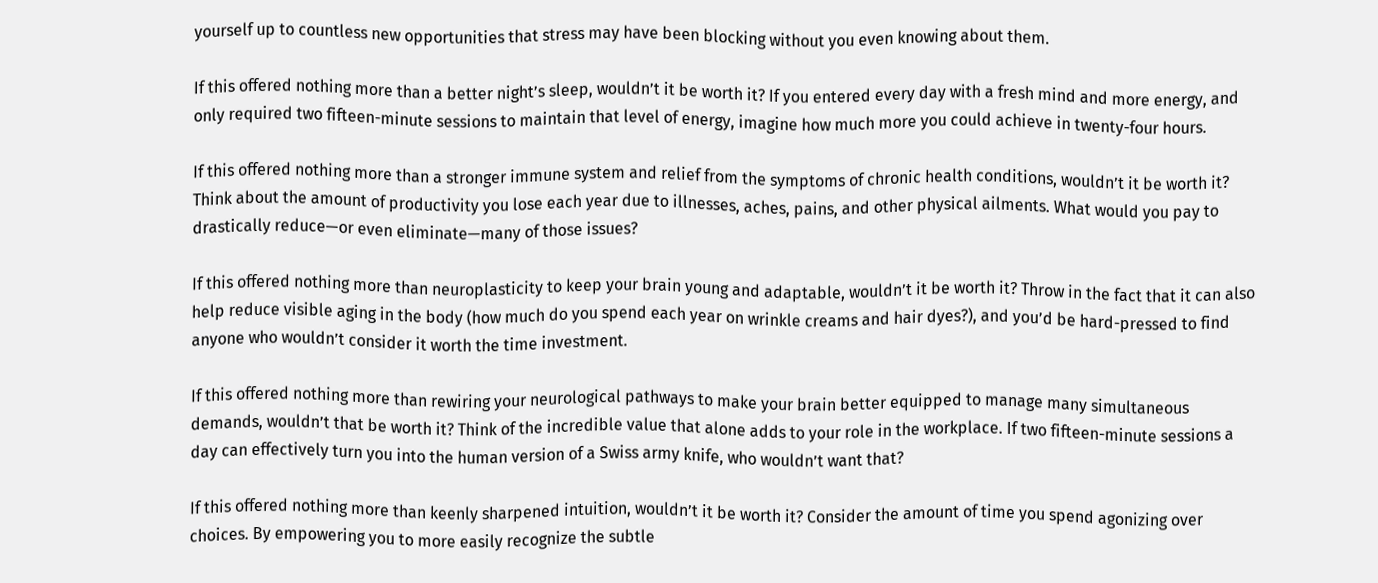yourself up to countless new opportunities that stress may have been blocking without you even knowing about them.

If this offered nothing more than a better night’s sleep, wouldn’t it be worth it? If you entered every day with a fresh mind and more energy, and only required two fifteen-minute sessions to maintain that level of energy, imagine how much more you could achieve in twenty-four hours.

If this offered nothing more than a stronger immune system and relief from the symptoms of chronic health conditions, wouldn’t it be worth it? Think about the amount of productivity you lose each year due to illnesses, aches, pains, and other physical ailments. What would you pay to drastically reduce—or even eliminate—many of those issues?

If this offered nothing more than neuroplasticity to keep your brain young and adaptable, wouldn’t it be worth it? Throw in the fact that it can also help reduce visible aging in the body (how much do you spend each year on wrinkle creams and hair dyes?), and you’d be hard-pressed to find anyone who wouldn’t consider it worth the time investment.

If this offered nothing more than rewiring your neurological pathways to make your brain better equipped to manage many simultaneous demands, wouldn’t that be worth it? Think of the incredible value that alone adds to your role in the workplace. If two fifteen-minute sessions a day can effectively turn you into the human version of a Swiss army knife, who wouldn’t want that?

If this offered nothing more than keenly sharpened intuition, wouldn’t it be worth it? Consider the amount of time you spend agonizing over choices. By empowering you to more easily recognize the subtle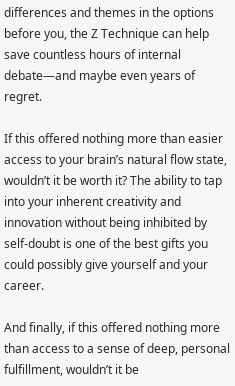differences and themes in the options before you, the Z Technique can help save countless hours of internal debate—and maybe even years of regret.

If this offered nothing more than easier access to your brain’s natural flow state, wouldn’t it be worth it? The ability to tap into your inherent creativity and innovation without being inhibited by self-doubt is one of the best gifts you could possibly give yourself and your career.

And finally, if this offered nothing more than access to a sense of deep, personal fulfillment, wouldn’t it be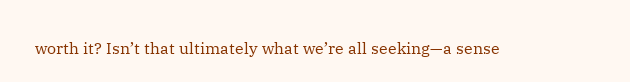worth it? Isn’t that ultimately what we’re all seeking—a sense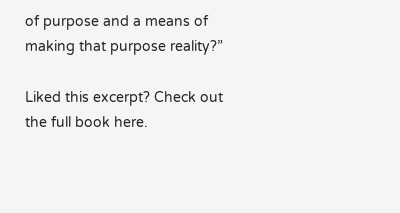of purpose and a means of making that purpose reality?”

Liked this excerpt? Check out the full book here.